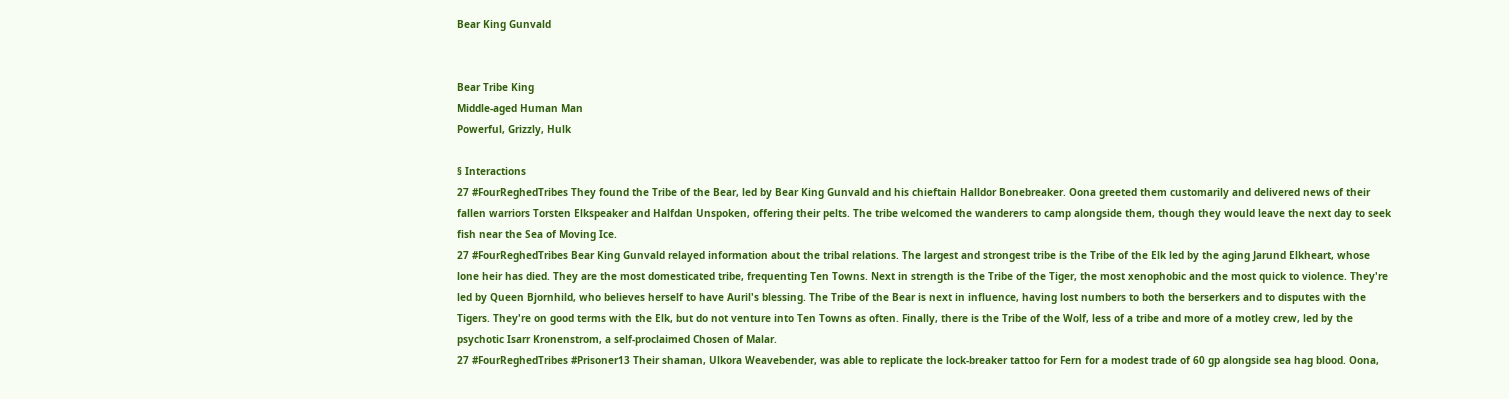Bear King Gunvald


Bear Tribe King
Middle-aged Human Man
Powerful, Grizzly, Hulk

§ Interactions
27 #FourReghedTribes They found the Tribe of the Bear, led by Bear King Gunvald and his chieftain Halldor Bonebreaker. Oona greeted them customarily and delivered news of their fallen warriors Torsten Elkspeaker and Halfdan Unspoken, offering their pelts. The tribe welcomed the wanderers to camp alongside them, though they would leave the next day to seek fish near the Sea of Moving Ice.
27 #FourReghedTribes Bear King Gunvald relayed information about the tribal relations. The largest and strongest tribe is the Tribe of the Elk led by the aging Jarund Elkheart, whose lone heir has died. They are the most domesticated tribe, frequenting Ten Towns. Next in strength is the Tribe of the Tiger, the most xenophobic and the most quick to violence. They're led by Queen Bjornhild, who believes herself to have Auril's blessing. The Tribe of the Bear is next in influence, having lost numbers to both the berserkers and to disputes with the Tigers. They're on good terms with the Elk, but do not venture into Ten Towns as often. Finally, there is the Tribe of the Wolf, less of a tribe and more of a motley crew, led by the psychotic Isarr Kronenstrom, a self-proclaimed Chosen of Malar.
27 #FourReghedTribes #Prisoner13 Their shaman, Ulkora Weavebender, was able to replicate the lock-breaker tattoo for Fern for a modest trade of 60 gp alongside sea hag blood. Oona,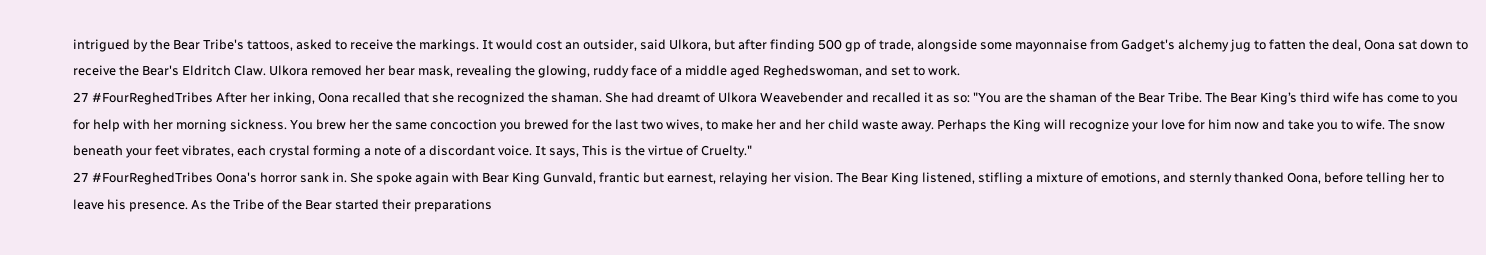intrigued by the Bear Tribe's tattoos, asked to receive the markings. It would cost an outsider, said Ulkora, but after finding 500 gp of trade, alongside some mayonnaise from Gadget's alchemy jug to fatten the deal, Oona sat down to receive the Bear's Eldritch Claw. Ulkora removed her bear mask, revealing the glowing, ruddy face of a middle aged Reghedswoman, and set to work.
27 #FourReghedTribes After her inking, Oona recalled that she recognized the shaman. She had dreamt of Ulkora Weavebender and recalled it as so: "You are the shaman of the Bear Tribe. The Bear King’s third wife has come to you for help with her morning sickness. You brew her the same concoction you brewed for the last two wives, to make her and her child waste away. Perhaps the King will recognize your love for him now and take you to wife. The snow beneath your feet vibrates, each crystal forming a note of a discordant voice. It says, This is the virtue of Cruelty."
27 #FourReghedTribes Oona's horror sank in. She spoke again with Bear King Gunvald, frantic but earnest, relaying her vision. The Bear King listened, stifling a mixture of emotions, and sternly thanked Oona, before telling her to leave his presence. As the Tribe of the Bear started their preparations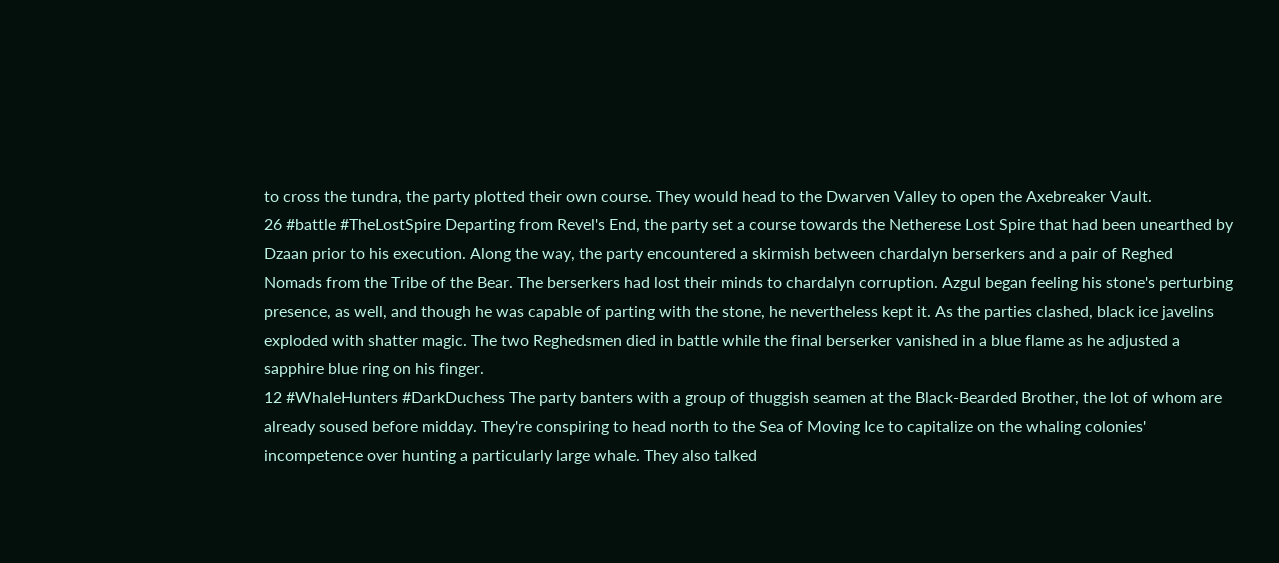to cross the tundra, the party plotted their own course. They would head to the Dwarven Valley to open the Axebreaker Vault.
26 #battle #TheLostSpire Departing from Revel's End, the party set a course towards the Netherese Lost Spire that had been unearthed by Dzaan prior to his execution. Along the way, the party encountered a skirmish between chardalyn berserkers and a pair of Reghed Nomads from the Tribe of the Bear. The berserkers had lost their minds to chardalyn corruption. Azgul began feeling his stone's perturbing presence, as well, and though he was capable of parting with the stone, he nevertheless kept it. As the parties clashed, black ice javelins exploded with shatter magic. The two Reghedsmen died in battle while the final berserker vanished in a blue flame as he adjusted a sapphire blue ring on his finger.
12 #WhaleHunters #DarkDuchess The party banters with a group of thuggish seamen at the Black-Bearded Brother, the lot of whom are already soused before midday. They're conspiring to head north to the Sea of Moving Ice to capitalize on the whaling colonies' incompetence over hunting a particularly large whale. They also talked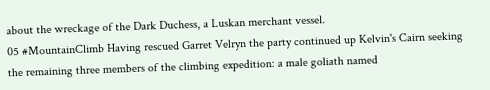about the wreckage of the Dark Duchess, a Luskan merchant vessel.
05 #MountainClimb Having rescued Garret Velryn the party continued up Kelvin's Cairn seeking the remaining three members of the climbing expedition: a male goliath named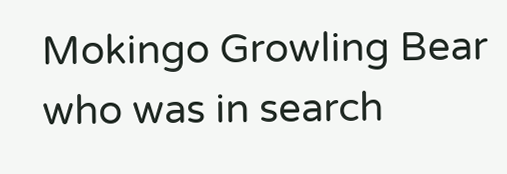Mokingo Growling Bear who was in search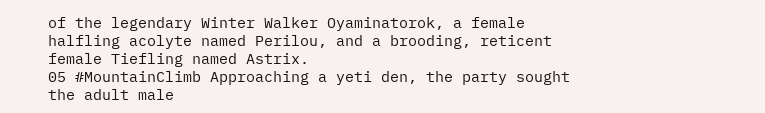of the legendary Winter Walker Oyaminatorok, a female halfling acolyte named Perilou, and a brooding, reticent female Tiefling named Astrix.
05 #MountainClimb Approaching a yeti den, the party sought the adult male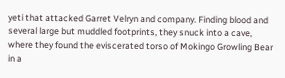yeti that attacked Garret Velryn and company. Finding blood and several large but muddled footprints, they snuck into a cave, where they found the eviscerated torso of Mokingo Growling Bear in a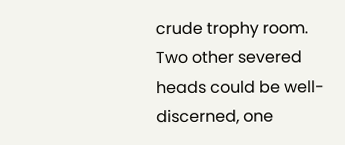crude trophy room. Two other severed heads could be well-discerned, one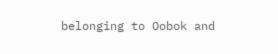belonging to Oobok and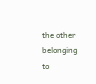the other belonging to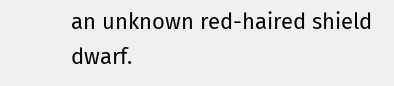an unknown red-haired shield dwarf.